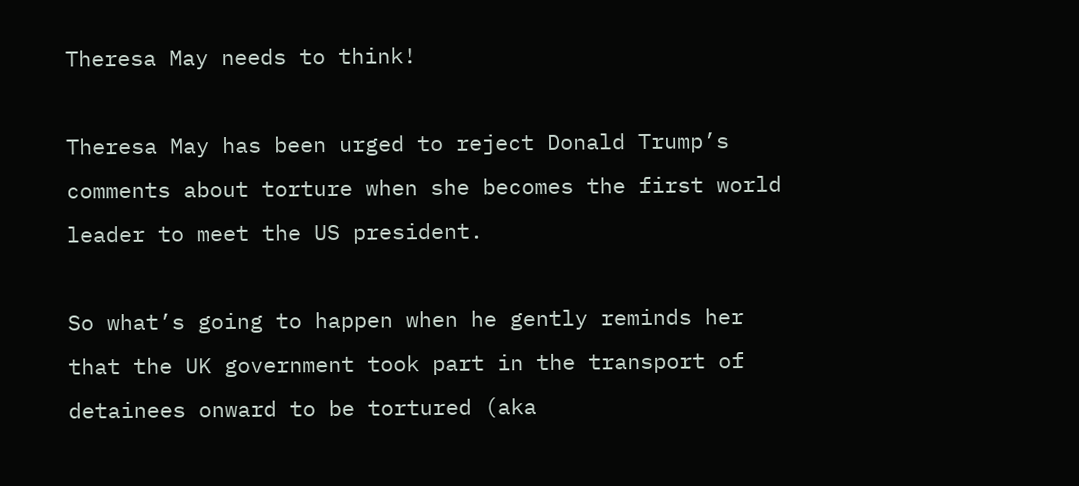Theresa May needs to think!

Theresa May has been urged to reject Donald Trump’s comments about torture when she becomes the first world leader to meet the US president.

So what’s going to happen when he gently reminds her that the UK government took part in the transport of detainees onward to be tortured (aka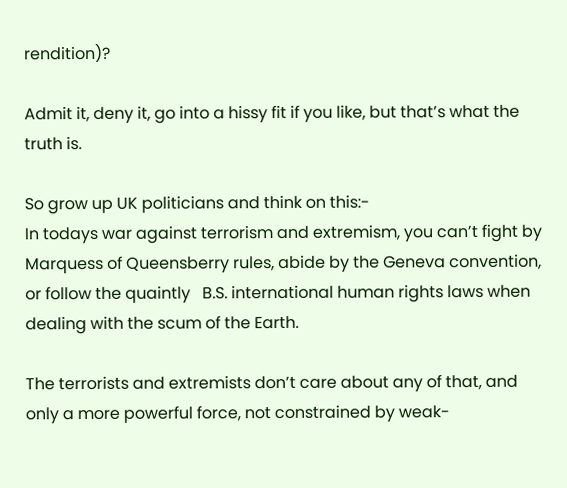rendition)?

Admit it, deny it, go into a hissy fit if you like, but that’s what the truth is.

So grow up UK politicians and think on this:-
In todays war against terrorism and extremism, you can’t fight by Marquess of Queensberry rules, abide by the Geneva convention, or follow the quaintly   B.S. international human rights laws when dealing with the scum of the Earth.

The terrorists and extremists don’t care about any of that, and only a more powerful force, not constrained by weak-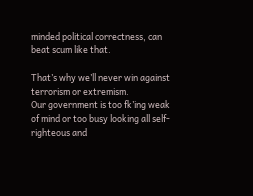minded political correctness, can beat scum like that.

That’s why we’ll never win against terrorism or extremism.
Our government is too fk’ing weak of mind or too busy looking all self-righteous and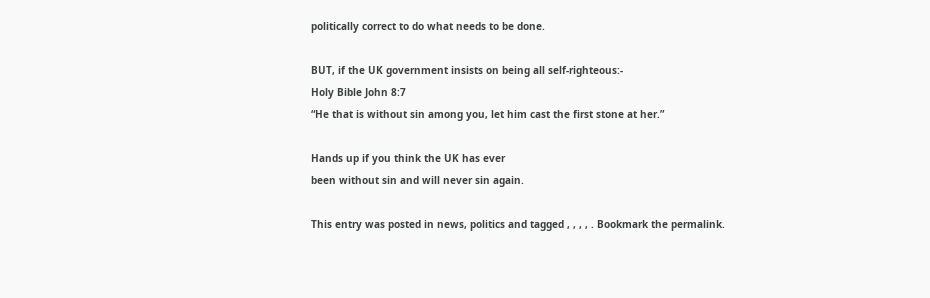politically correct to do what needs to be done.

BUT, if the UK government insists on being all self-righteous:-
Holy Bible John 8:7
“He that is without sin among you, let him cast the first stone at her.”

Hands up if you think the UK has ever
been without sin and will never sin again.

This entry was posted in news, politics and tagged , , , , . Bookmark the permalink.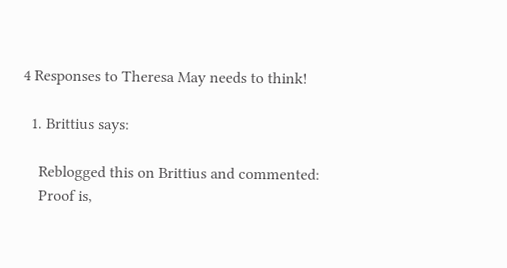4 Responses to Theresa May needs to think!

  1. Brittius says:

    Reblogged this on Brittius and commented:
    Proof is,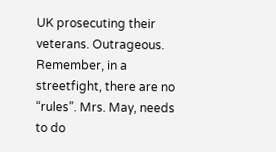UK prosecuting their veterans. Outrageous. Remember, in a streetfight, there are no “rules”. Mrs. May, needs to do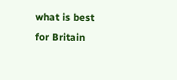what is best for Britain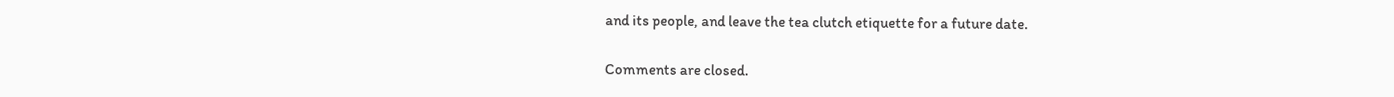and its people, and leave the tea clutch etiquette for a future date.

Comments are closed.